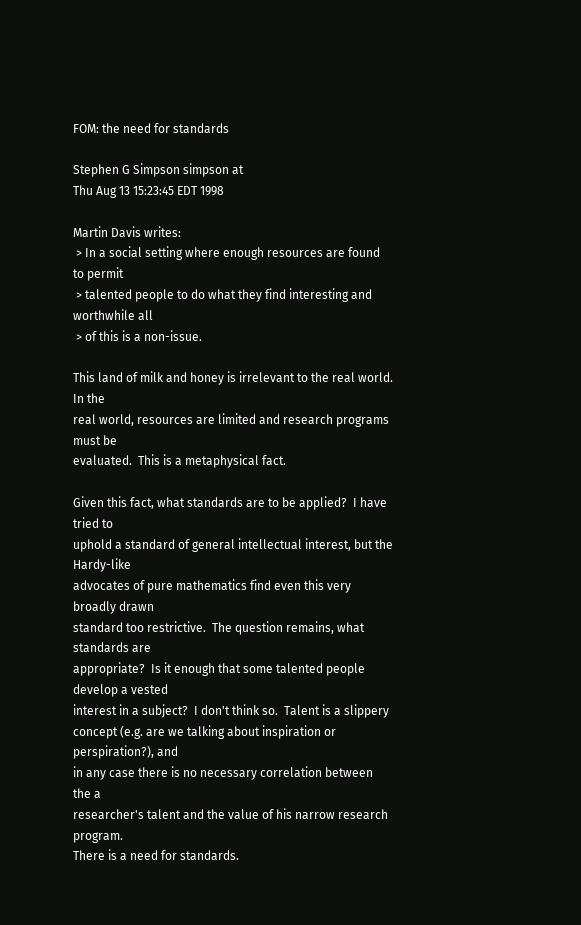FOM: the need for standards

Stephen G Simpson simpson at
Thu Aug 13 15:23:45 EDT 1998

Martin Davis writes:
 > In a social setting where enough resources are found to permit
 > talented people to do what they find interesting and worthwhile all
 > of this is a non-issue.

This land of milk and honey is irrelevant to the real world.  In the
real world, resources are limited and research programs must be
evaluated.  This is a metaphysical fact.

Given this fact, what standards are to be applied?  I have tried to
uphold a standard of general intellectual interest, but the Hardy-like
advocates of pure mathematics find even this very broadly drawn
standard too restrictive.  The question remains, what standards are
appropriate?  Is it enough that some talented people develop a vested
interest in a subject?  I don't think so.  Talent is a slippery
concept (e.g. are we talking about inspiration or perspiration?), and
in any case there is no necessary correlation between the a
researcher's talent and the value of his narrow research program.
There is a need for standards.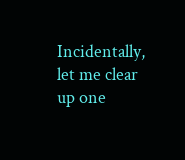Incidentally, let me clear up one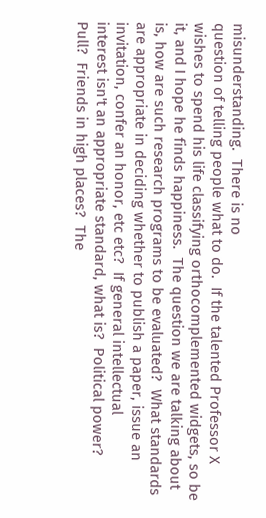misunderstanding.  There is no
question of telling people what to do.  If the talented Professor X
wishes to spend his life classifying orthocomplemented widgets, so be
it, and I hope he finds happiness.  The question we are talking about
is, how are such research programs to be evaluated?  What standards
are appropriate in deciding whether to publish a paper, issue an
invitation, confer an honor, etc etc?  If general intellectual
interest isn't an appropriate standard, what is?  Political power?
Pull?  Friends in high places?  The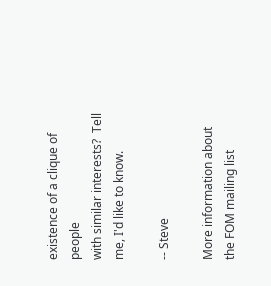existence of a clique of people
with similar interests?  Tell me, I'd like to know.

-- Steve

More information about the FOM mailing list